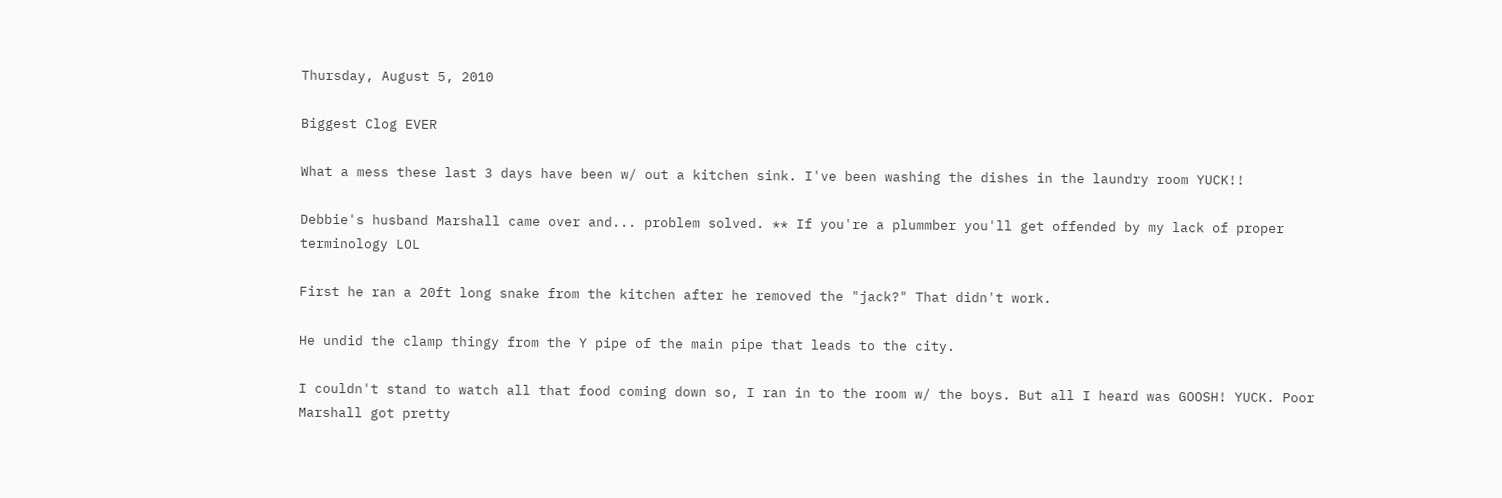Thursday, August 5, 2010

Biggest Clog EVER

What a mess these last 3 days have been w/ out a kitchen sink. I've been washing the dishes in the laundry room YUCK!!

Debbie's husband Marshall came over and... problem solved. ** If you're a plummber you'll get offended by my lack of proper terminology LOL

First he ran a 20ft long snake from the kitchen after he removed the "jack?" That didn't work.

He undid the clamp thingy from the Y pipe of the main pipe that leads to the city.

I couldn't stand to watch all that food coming down so, I ran in to the room w/ the boys. But all I heard was GOOSH! YUCK. Poor Marshall got pretty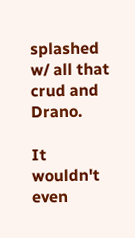splashed w/ all that crud and Drano.

It wouldn't even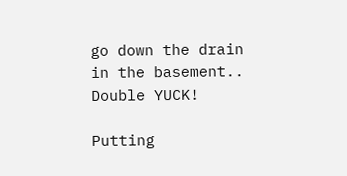go down the drain in the basement.. Double YUCK!

Putting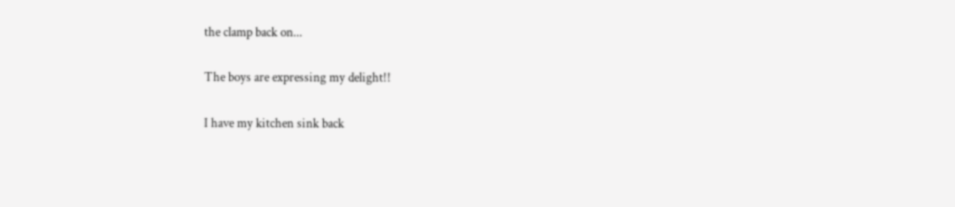the clamp back on...

The boys are expressing my delight!!

I have my kitchen sink back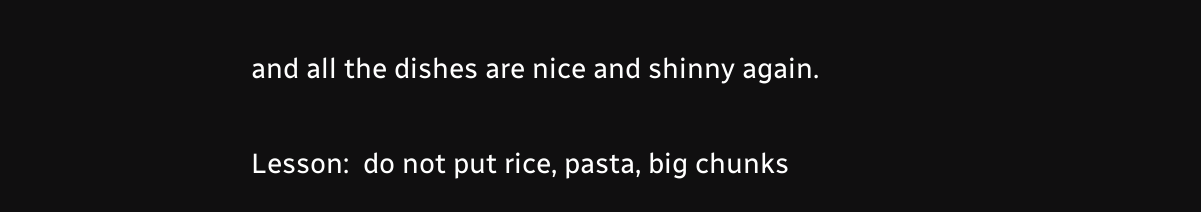and all the dishes are nice and shinny again.

Lesson:  do not put rice, pasta, big chunks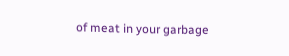of meat in your garbage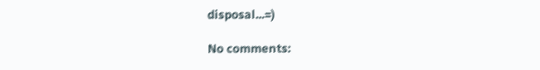disposal...=)

No comments: